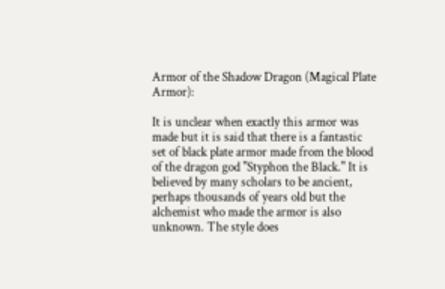Armor of the Shadow Dragon (Magical Plate Armor):

It is unclear when exactly this armor was made but it is said that there is a fantastic set of black plate armor made from the blood of the dragon god "Styphon the Black." It is believed by many scholars to be ancient, perhaps thousands of years old but the alchemist who made the armor is also unknown. The style does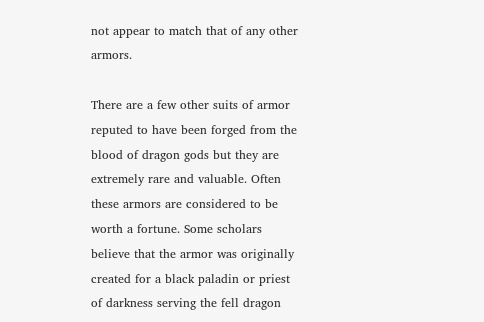not appear to match that of any other armors.

There are a few other suits of armor reputed to have been forged from the blood of dragon gods but they are extremely rare and valuable. Often these armors are considered to be worth a fortune. Some scholars believe that the armor was originally created for a black paladin or priest of darkness serving the fell dragon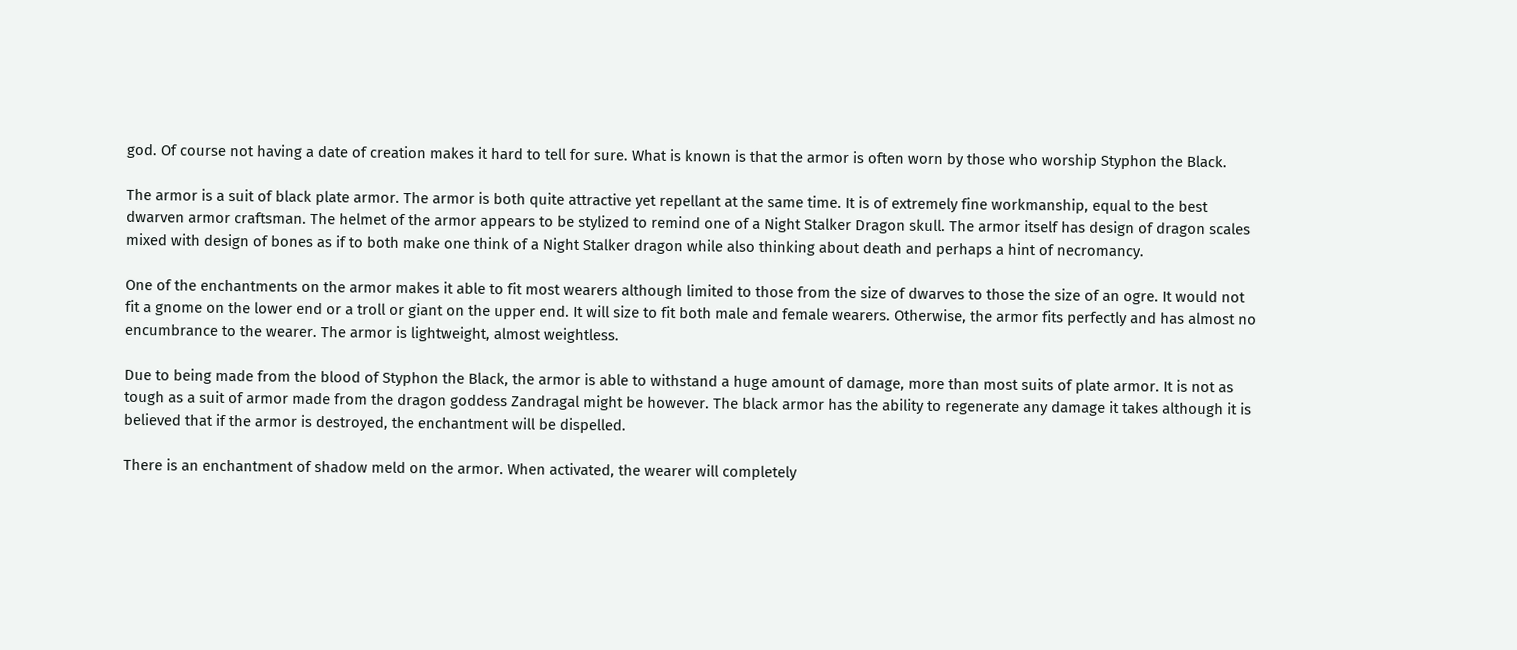god. Of course not having a date of creation makes it hard to tell for sure. What is known is that the armor is often worn by those who worship Styphon the Black.

The armor is a suit of black plate armor. The armor is both quite attractive yet repellant at the same time. It is of extremely fine workmanship, equal to the best dwarven armor craftsman. The helmet of the armor appears to be stylized to remind one of a Night Stalker Dragon skull. The armor itself has design of dragon scales mixed with design of bones as if to both make one think of a Night Stalker dragon while also thinking about death and perhaps a hint of necromancy.

One of the enchantments on the armor makes it able to fit most wearers although limited to those from the size of dwarves to those the size of an ogre. It would not fit a gnome on the lower end or a troll or giant on the upper end. It will size to fit both male and female wearers. Otherwise, the armor fits perfectly and has almost no encumbrance to the wearer. The armor is lightweight, almost weightless.

Due to being made from the blood of Styphon the Black, the armor is able to withstand a huge amount of damage, more than most suits of plate armor. It is not as tough as a suit of armor made from the dragon goddess Zandragal might be however. The black armor has the ability to regenerate any damage it takes although it is believed that if the armor is destroyed, the enchantment will be dispelled.

There is an enchantment of shadow meld on the armor. When activated, the wearer will completely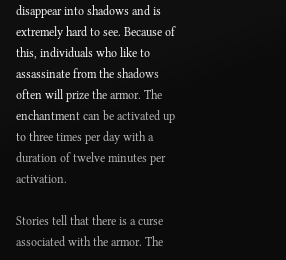disappear into shadows and is extremely hard to see. Because of this, individuals who like to assassinate from the shadows often will prize the armor. The enchantment can be activated up to three times per day with a duration of twelve minutes per activation.

Stories tell that there is a curse associated with the armor. The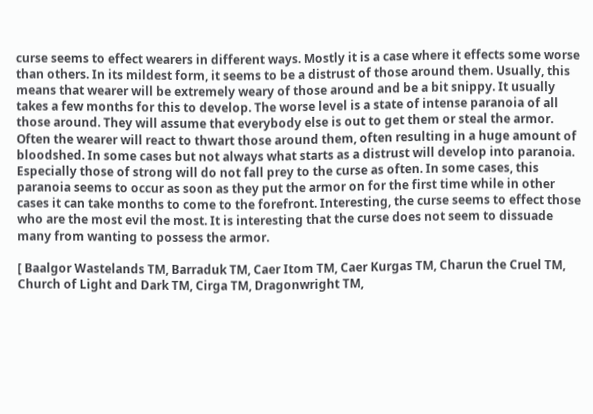curse seems to effect wearers in different ways. Mostly it is a case where it effects some worse than others. In its mildest form, it seems to be a distrust of those around them. Usually, this means that wearer will be extremely weary of those around and be a bit snippy. It usually takes a few months for this to develop. The worse level is a state of intense paranoia of all those around. They will assume that everybody else is out to get them or steal the armor. Often the wearer will react to thwart those around them, often resulting in a huge amount of bloodshed. In some cases but not always what starts as a distrust will develop into paranoia. Especially those of strong will do not fall prey to the curse as often. In some cases, this paranoia seems to occur as soon as they put the armor on for the first time while in other cases it can take months to come to the forefront. Interesting, the curse seems to effect those who are the most evil the most. It is interesting that the curse does not seem to dissuade many from wanting to possess the armor.

[ Baalgor Wastelands TM, Barraduk TM, Caer Itom TM, Caer Kurgas TM, Charun the Cruel TM, Church of Light and Dark TM, Cirga TM, Dragonwright TM,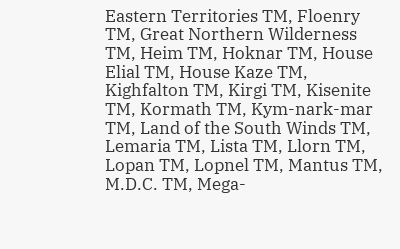Eastern Territories TM, Floenry TM, Great Northern Wilderness TM, Heim TM, Hoknar TM, House Elial TM, House Kaze TM, Kighfalton TM, Kirgi TM, Kisenite TM, Kormath TM, Kym-nark-mar TM, Land of the South Winds TM, Lemaria TM, Lista TM, Llorn TM, Lopan TM, Lopnel TM, Mantus TM, M.D.C. TM, Mega-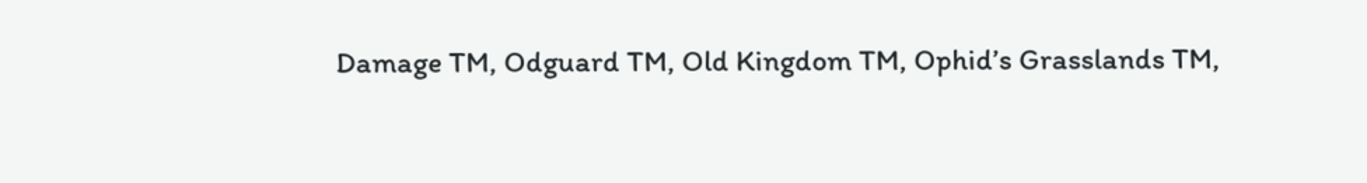Damage TM, Odguard TM, Old Kingdom TM, Ophid’s Grasslands TM,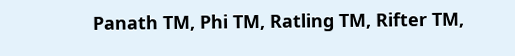Panath TM, Phi TM, Ratling TM, Rifter TM,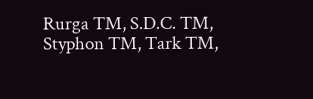Rurga TM, S.D.C. TM, Styphon TM, Tark TM,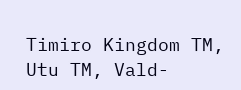Timiro Kingdom TM, Utu TM, Vald-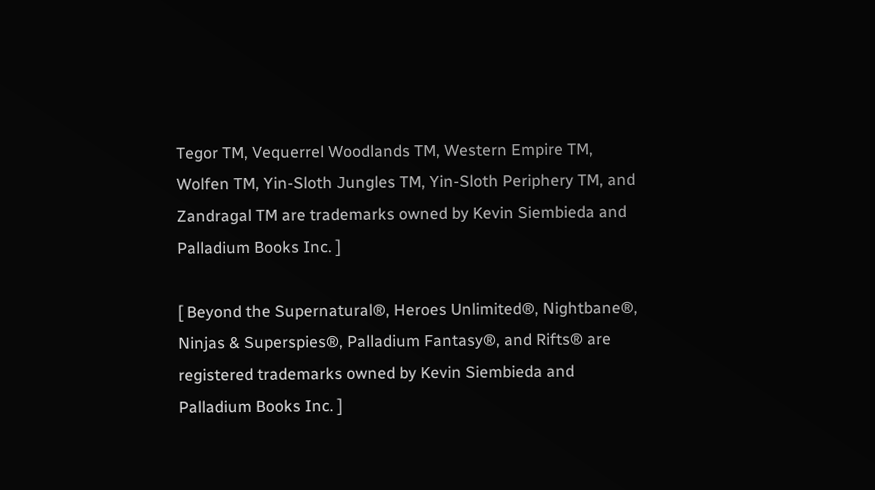Tegor TM, Vequerrel Woodlands TM, Western Empire TM, Wolfen TM, Yin-Sloth Jungles TM, Yin-Sloth Periphery TM, and Zandragal TM are trademarks owned by Kevin Siembieda and Palladium Books Inc. ]

[ Beyond the Supernatural®, Heroes Unlimited®, Nightbane®, Ninjas & Superspies®, Palladium Fantasy®, and Rifts® are registered trademarks owned by Kevin Siembieda and Palladium Books Inc. ]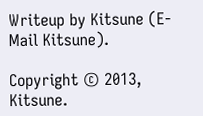Writeup by Kitsune (E-Mail Kitsune).

Copyright © 2013, Kitsune.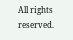All rights reserved.